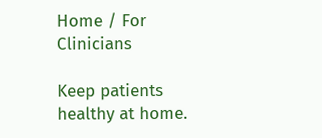Home / For Clinicians

Keep patients healthy at home.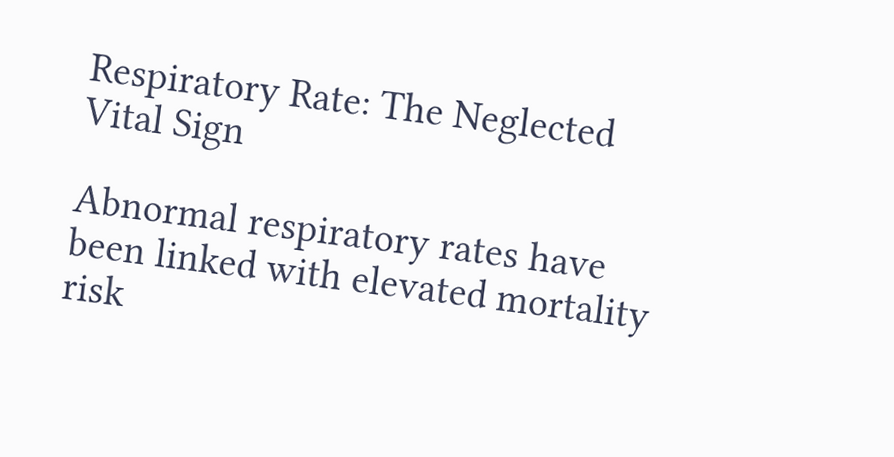Respiratory Rate: The Neglected Vital Sign

Abnormal respiratory rates have been linked with elevated mortality risk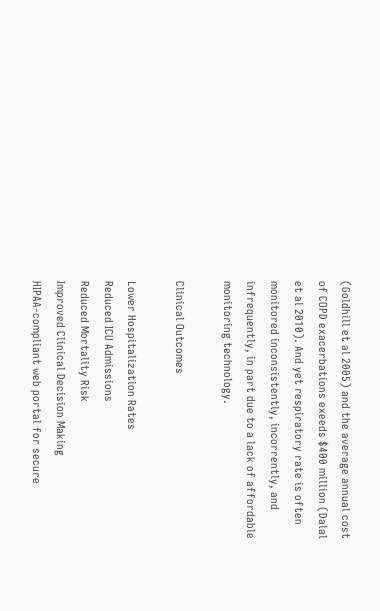(Goldhill et al 2005) and the average annual cost of COPD exacerbations exeeds $400 million (Dalal et al 2010). And yet respiratory rate is often monitored inconsistently, incorrently, and infrequently, in part due to a lack of affordable monitoring technology.

Clinical Outcomes

Lower Hospitalization Rates
Reduced ICU Admissions
Reduced Mortality Risk
Improved Clinical Decision Making
HIPAA-compliant web portal for secure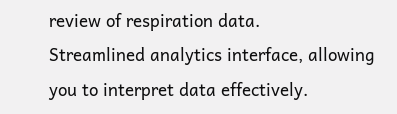review of respiration data.
Streamlined analytics interface, allowing you to interpret data effectively.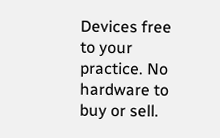Devices free to your practice. No hardware to buy or sell.